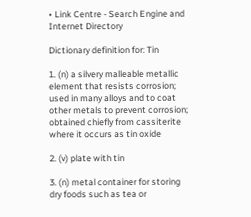• Link Centre - Search Engine and Internet Directory

Dictionary definition for: Tin

1. (n) a silvery malleable metallic element that resists corrosion; used in many alloys and to coat other metals to prevent corrosion; obtained chiefly from cassiterite where it occurs as tin oxide

2. (v) plate with tin

3. (n) metal container for storing dry foods such as tea or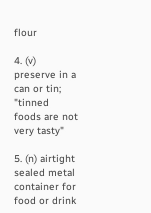flour

4. (v) preserve in a can or tin; "tinned foods are not very tasty"

5. (n) airtight sealed metal container for food or drink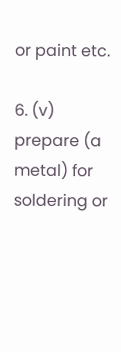or paint etc.

6. (v) prepare (a metal) for soldering or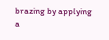brazing by applying a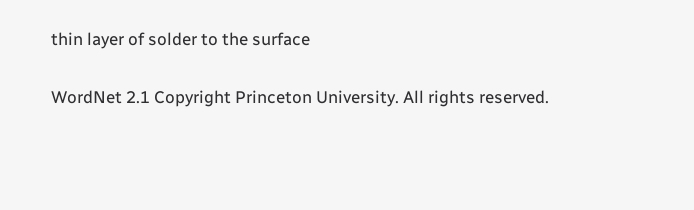thin layer of solder to the surface

WordNet 2.1 Copyright Princeton University. All rights reserved.